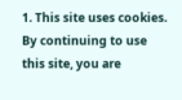1. This site uses cookies. By continuing to use this site, you are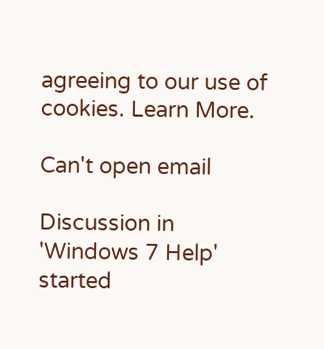agreeing to our use of cookies. Learn More.

Can't open email

Discussion in 'Windows 7 Help' started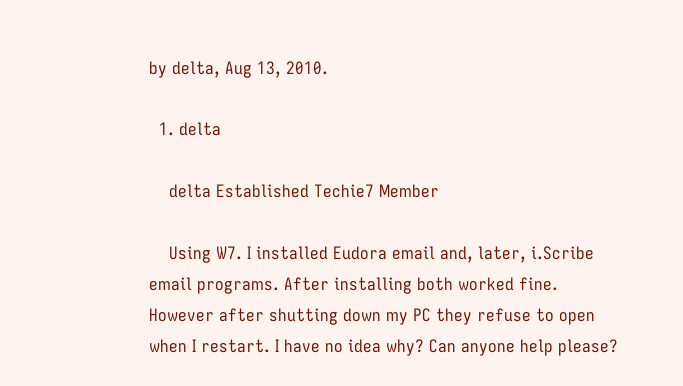by delta, Aug 13, 2010.

  1. delta

    delta Established Techie7 Member

    Using W7. I installed Eudora email and, later, i.Scribe email programs. After installing both worked fine. However after shutting down my PC they refuse to open when I restart. I have no idea why? Can anyone help please?